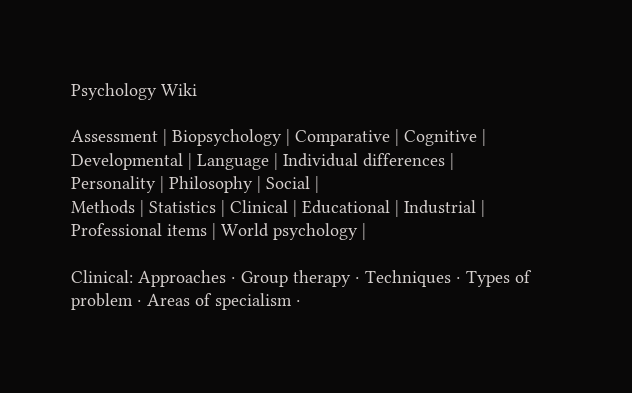Psychology Wiki

Assessment | Biopsychology | Comparative | Cognitive | Developmental | Language | Individual differences | Personality | Philosophy | Social |
Methods | Statistics | Clinical | Educational | Industrial | Professional items | World psychology |

Clinical: Approaches · Group therapy · Techniques · Types of problem · Areas of specialism ·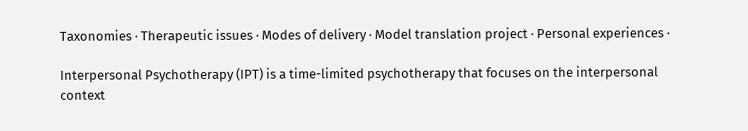Taxonomies · Therapeutic issues · Modes of delivery · Model translation project · Personal experiences ·

Interpersonal Psychotherapy (IPT) is a time-limited psychotherapy that focuses on the interpersonal context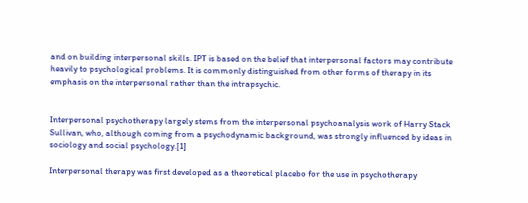and on building interpersonal skills. IPT is based on the belief that interpersonal factors may contribute heavily to psychological problems. It is commonly distinguished from other forms of therapy in its emphasis on the interpersonal rather than the intrapsychic.


Interpersonal psychotherapy largely stems from the interpersonal psychoanalysis work of Harry Stack Sullivan, who, although coming from a psychodynamic background, was strongly influenced by ideas in sociology and social psychology.[1]

Interpersonal therapy was first developed as a theoretical placebo for the use in psychotherapy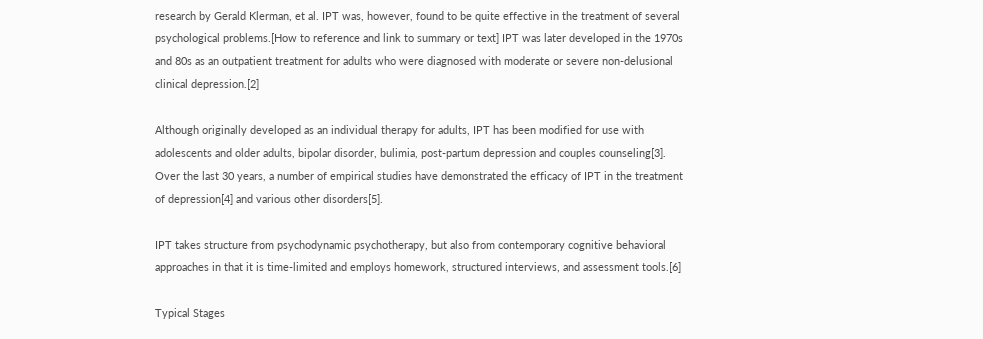research by Gerald Klerman, et al. IPT was, however, found to be quite effective in the treatment of several psychological problems.[How to reference and link to summary or text] IPT was later developed in the 1970s and 80s as an outpatient treatment for adults who were diagnosed with moderate or severe non-delusional clinical depression.[2]

Although originally developed as an individual therapy for adults, IPT has been modified for use with adolescents and older adults, bipolar disorder, bulimia, post-partum depression and couples counseling[3]. Over the last 30 years, a number of empirical studies have demonstrated the efficacy of IPT in the treatment of depression[4] and various other disorders[5].

IPT takes structure from psychodynamic psychotherapy, but also from contemporary cognitive behavioral approaches in that it is time-limited and employs homework, structured interviews, and assessment tools.[6]

Typical Stages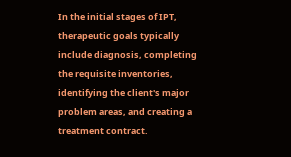In the initial stages of IPT, therapeutic goals typically include diagnosis, completing the requisite inventories, identifying the client's major problem areas, and creating a treatment contract.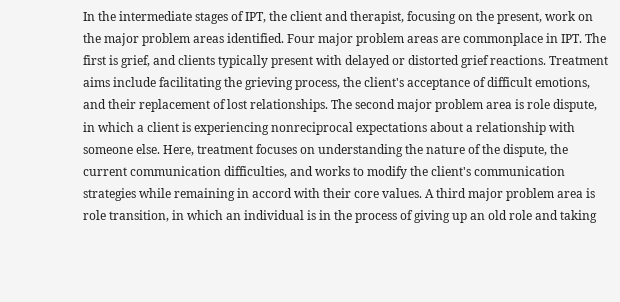In the intermediate stages of IPT, the client and therapist, focusing on the present, work on the major problem areas identified. Four major problem areas are commonplace in IPT. The first is grief, and clients typically present with delayed or distorted grief reactions. Treatment aims include facilitating the grieving process, the client's acceptance of difficult emotions, and their replacement of lost relationships. The second major problem area is role dispute, in which a client is experiencing nonreciprocal expectations about a relationship with someone else. Here, treatment focuses on understanding the nature of the dispute, the current communication difficulties, and works to modify the client's communication strategies while remaining in accord with their core values. A third major problem area is role transition, in which an individual is in the process of giving up an old role and taking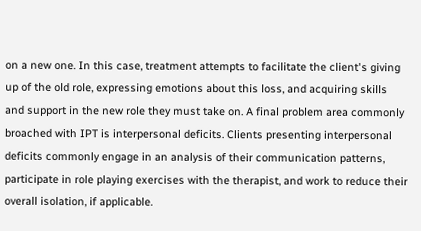on a new one. In this case, treatment attempts to facilitate the client's giving up of the old role, expressing emotions about this loss, and acquiring skills and support in the new role they must take on. A final problem area commonly broached with IPT is interpersonal deficits. Clients presenting interpersonal deficits commonly engage in an analysis of their communication patterns, participate in role playing exercises with the therapist, and work to reduce their overall isolation, if applicable.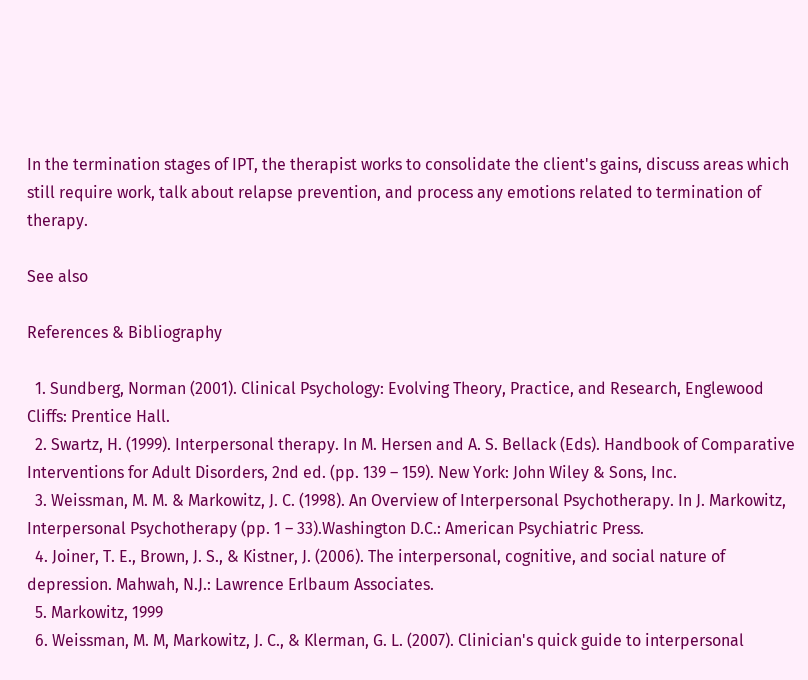In the termination stages of IPT, the therapist works to consolidate the client's gains, discuss areas which still require work, talk about relapse prevention, and process any emotions related to termination of therapy.

See also

References & Bibliography

  1. Sundberg, Norman (2001). Clinical Psychology: Evolving Theory, Practice, and Research, Englewood Cliffs: Prentice Hall.
  2. Swartz, H. (1999). Interpersonal therapy. In M. Hersen and A. S. Bellack (Eds). Handbook of Comparative Interventions for Adult Disorders, 2nd ed. (pp. 139 – 159). New York: John Wiley & Sons, Inc.
  3. Weissman, M. M. & Markowitz, J. C. (1998). An Overview of Interpersonal Psychotherapy. In J. Markowitz, Interpersonal Psychotherapy (pp. 1 – 33).Washington D.C.: American Psychiatric Press.
  4. Joiner, T. E., Brown, J. S., & Kistner, J. (2006). The interpersonal, cognitive, and social nature of depression. Mahwah, N.J.: Lawrence Erlbaum Associates.
  5. Markowitz, 1999
  6. Weissman, M. M, Markowitz, J. C., & Klerman, G. L. (2007). Clinician's quick guide to interpersonal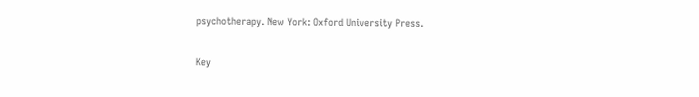psychotherapy. New York: Oxford University Press.

Key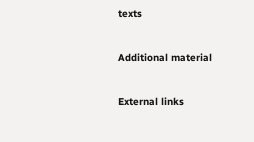texts



Additional material



External links